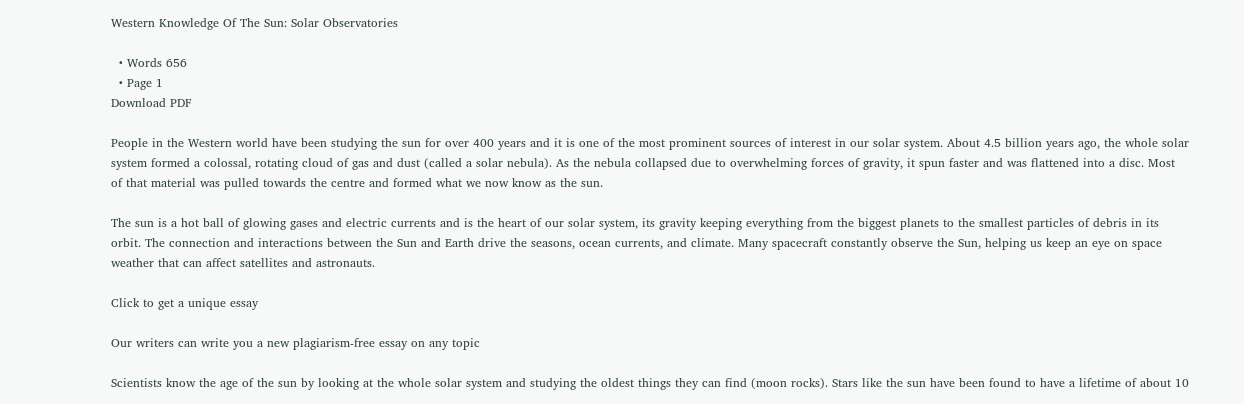Western Knowledge Of The Sun: Solar Observatories

  • Words 656
  • Page 1
Download PDF

People in the Western world have been studying the sun for over 400 years and it is one of the most prominent sources of interest in our solar system. About 4.5 billion years ago, the whole solar system formed a colossal, rotating cloud of gas and dust (called a solar nebula). As the nebula collapsed due to overwhelming forces of gravity, it spun faster and was flattened into a disc. Most of that material was pulled towards the centre and formed what we now know as the sun.

The sun is a hot ball of glowing gases and electric currents and is the heart of our solar system, its gravity keeping everything from the biggest planets to the smallest particles of debris in its orbit. The connection and interactions between the Sun and Earth drive the seasons, ocean currents, and climate. Many spacecraft constantly observe the Sun, helping us keep an eye on space weather that can affect satellites and astronauts.

Click to get a unique essay

Our writers can write you a new plagiarism-free essay on any topic

Scientists know the age of the sun by looking at the whole solar system and studying the oldest things they can find (moon rocks). Stars like the sun have been found to have a lifetime of about 10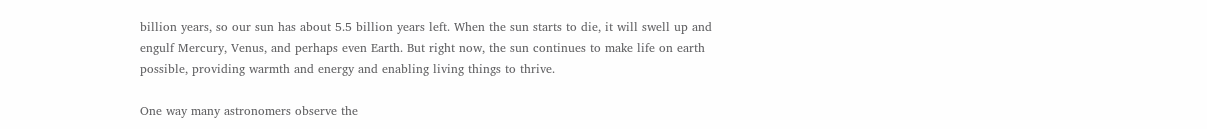billion years, so our sun has about 5.5 billion years left. When the sun starts to die, it will swell up and engulf Mercury, Venus, and perhaps even Earth. But right now, the sun continues to make life on earth possible, providing warmth and energy and enabling living things to thrive.

One way many astronomers observe the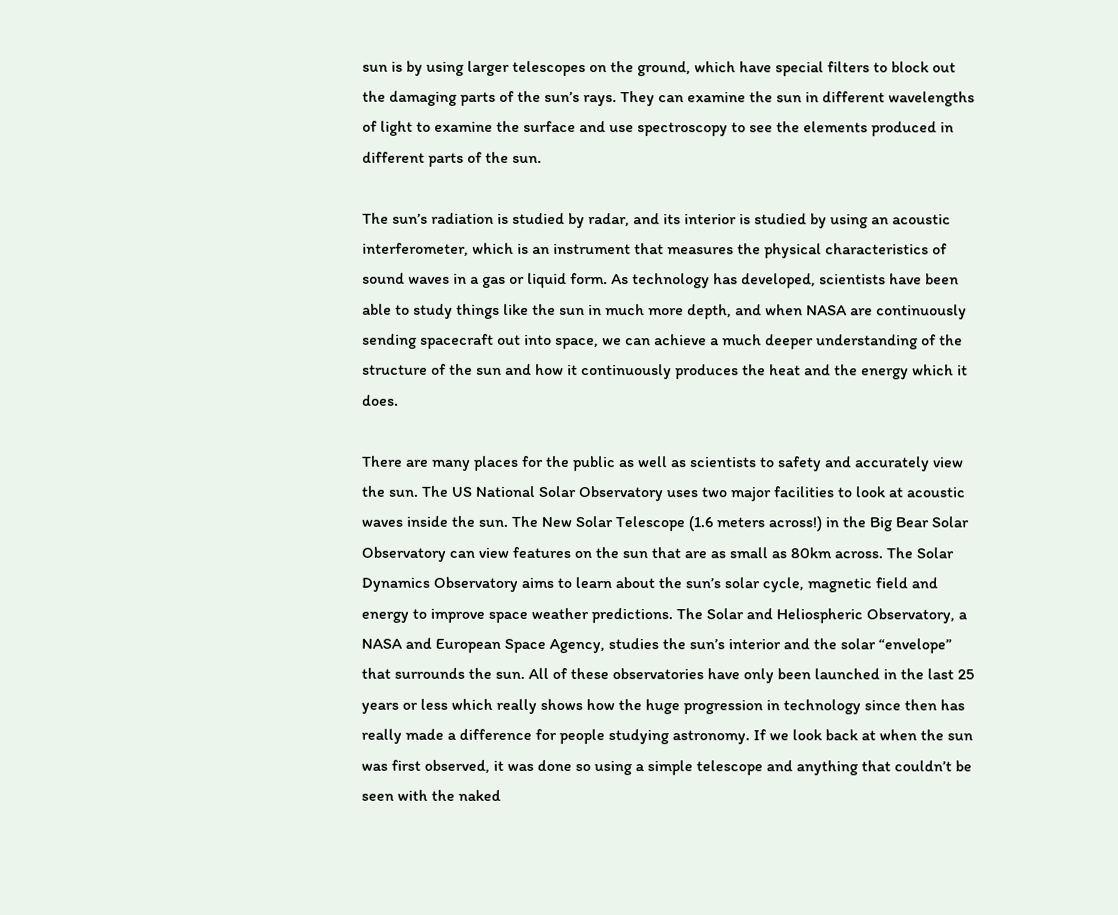sun is by using larger telescopes on the ground, which have special filters to block out the damaging parts of the sun’s rays. They can examine the sun in different wavelengths of light to examine the surface and use spectroscopy to see the elements produced in different parts of the sun.

The sun’s radiation is studied by radar, and its interior is studied by using an acoustic interferometer, which is an instrument that measures the physical characteristics of sound waves in a gas or liquid form. As technology has developed, scientists have been able to study things like the sun in much more depth, and when NASA are continuously sending spacecraft out into space, we can achieve a much deeper understanding of the structure of the sun and how it continuously produces the heat and the energy which it does.

There are many places for the public as well as scientists to safety and accurately view the sun. The US National Solar Observatory uses two major facilities to look at acoustic waves inside the sun. The New Solar Telescope (1.6 meters across!) in the Big Bear Solar Observatory can view features on the sun that are as small as 80km across. The Solar Dynamics Observatory aims to learn about the sun’s solar cycle, magnetic field and energy to improve space weather predictions. The Solar and Heliospheric Observatory, a NASA and European Space Agency, studies the sun’s interior and the solar “envelope” that surrounds the sun. All of these observatories have only been launched in the last 25 years or less which really shows how the huge progression in technology since then has really made a difference for people studying astronomy. If we look back at when the sun was first observed, it was done so using a simple telescope and anything that couldn’t be seen with the naked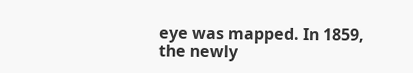eye was mapped. In 1859, the newly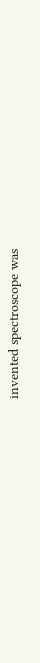invented spectroscope was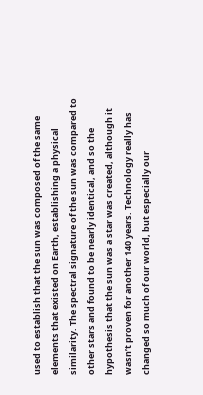used to establish that the sun was composed of the same elements that existed on Earth, establishing a physical similarity. The spectral signature of the sun was compared to other stars and found to be nearly identical, and so the hypothesis that the sun was a star was created, although it wasn’t proven for another 140 years. Technology really has changed so much of our world, but especially our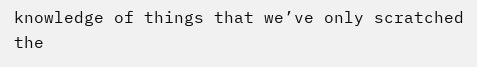knowledge of things that we’ve only scratched the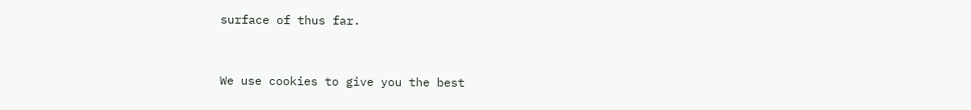surface of thus far.


We use cookies to give you the best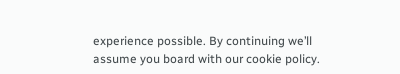experience possible. By continuing we’ll assume you board with our cookie policy.